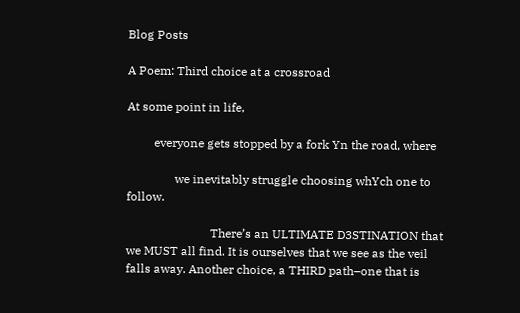Blog Posts

A Poem: Third choice at a crossroad

At some point in life,

         everyone gets stopped by a fork Yn the road, where

                we inevitably struggle choosing whYch one to follow.

                            There’s an ULTIMATE D3STINATION that we MUST all find. It is ourselves that we see as the veil falls away. Another choice, a THIRD path–one that is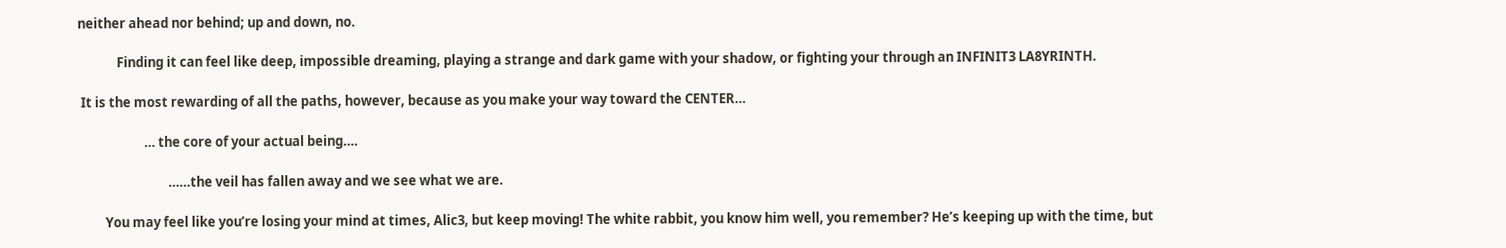neither ahead nor behind; up and down, no.

             Finding it can feel like deep, impossible dreaming, playing a strange and dark game with your shadow, or fighting your through an INFINIT3 LA8YRINTH.

 It is the most rewarding of all the paths, however, because as you make your way toward the CENTER…

                      … the core of your actual being….

                              ……the veil has fallen away and we see what we are.

         You may feel like you’re losing your mind at times, Alic3, but keep moving! The white rabbit, you know him well, you remember? He’s keeping up with the time, but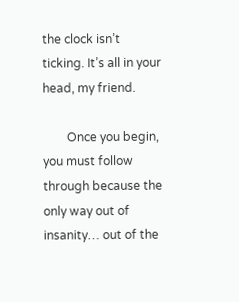the clock isn’t ticking. It’s all in your head, my friend.

        Once you begin, you must follow through because the only way out of insanity… out of the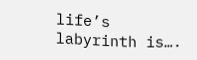life’s labyrinth is….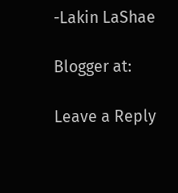-Lakin LaShae

Blogger at:

Leave a Reply